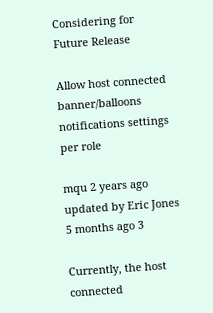Considering for Future Release

Allow host connected banner/balloons notifications settings per role

mqu 2 years ago updated by Eric Jones 5 months ago 3

Currently, the host connected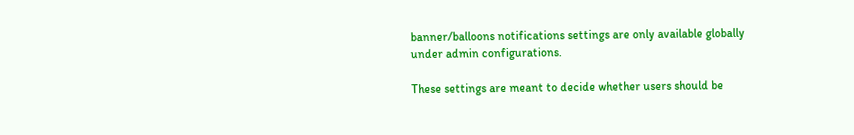banner/balloons notifications settings are only available globally under admin configurations.

These settings are meant to decide whether users should be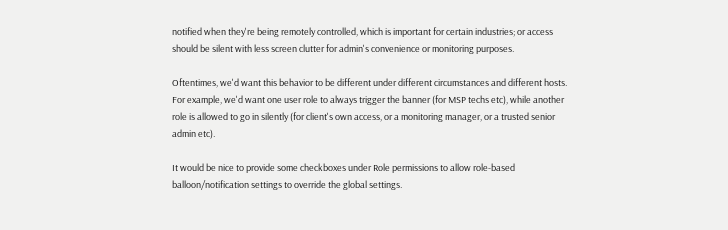notified when they're being remotely controlled, which is important for certain industries; or access should be silent with less screen clutter for admin's convenience or monitoring purposes.

Oftentimes, we'd want this behavior to be different under different circumstances and different hosts. For example, we'd want one user role to always trigger the banner (for MSP techs etc), while another role is allowed to go in silently (for client's own access, or a monitoring manager, or a trusted senior admin etc).

It would be nice to provide some checkboxes under Role permissions to allow role-based balloon/notification settings to override the global settings.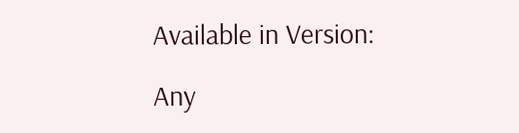Available in Version:

Any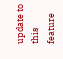update to this feature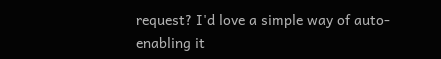request? I'd love a simple way of auto-enabling it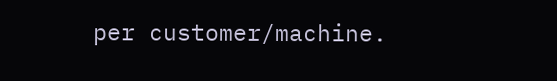per customer/machine.